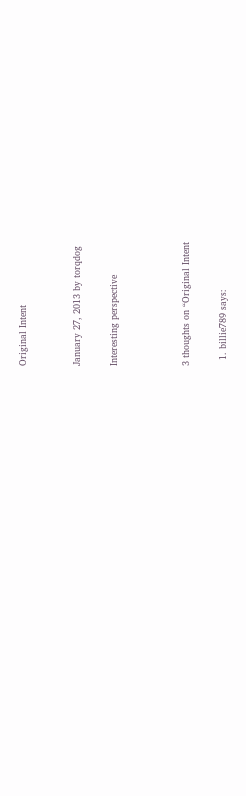Original Intent


January 27, 2013 by torqdog

Interesting perspective



3 thoughts on “Original Intent

  1. billie789 says: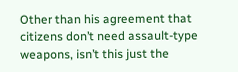Other than his agreement that citizens don’t need assault-type weapons, isn’t this just the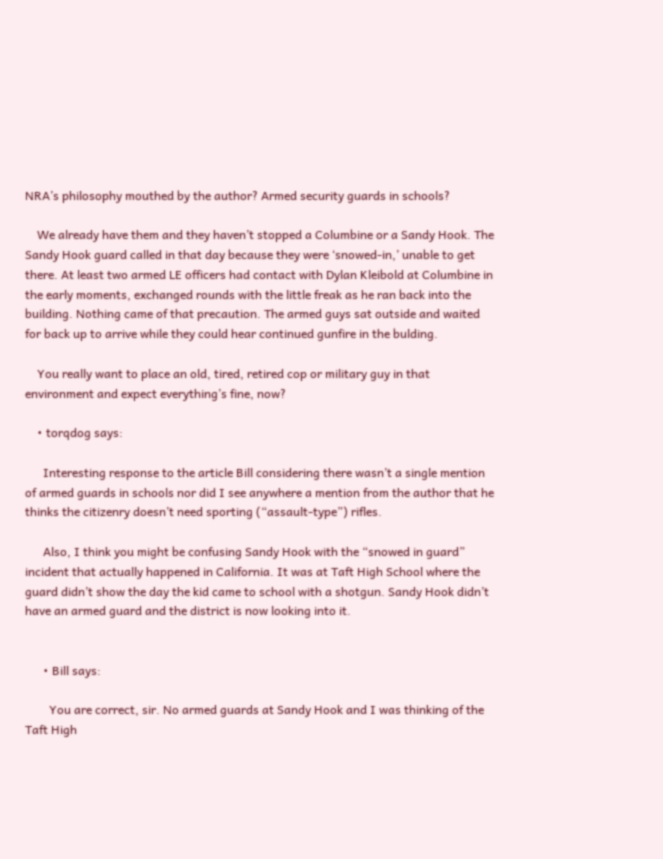NRA’s philosophy mouthed by the author? Armed security guards in schools?

    We already have them and they haven’t stopped a Columbine or a Sandy Hook. The Sandy Hook guard called in that day because they were ‘snowed-in,’ unable to get there. At least two armed LE officers had contact with Dylan Kleibold at Columbine in the early moments, exchanged rounds with the little freak as he ran back into the building. Nothing came of that precaution. The armed guys sat outside and waited for back up to arrive while they could hear continued gunfire in the bulding.

    You really want to place an old, tired, retired cop or military guy in that environment and expect everything’s fine, now?

    • torqdog says:

      Interesting response to the article Bill considering there wasn’t a single mention of armed guards in schools nor did I see anywhere a mention from the author that he thinks the citizenry doesn’t need sporting (“assault-type”) rifles.

      Also, I think you might be confusing Sandy Hook with the “snowed in guard” incident that actually happened in California. It was at Taft High School where the guard didn’t show the day the kid came to school with a shotgun. Sandy Hook didn’t have an armed guard and the district is now looking into it.


      • Bill says:

        You are correct, sir. No armed guards at Sandy Hook and I was thinking of the Taft High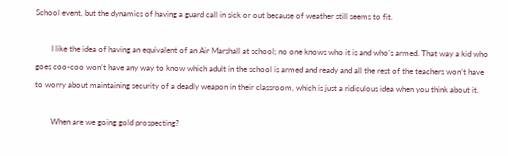School event, but the dynamics of having a guard call in sick or out because of weather still seems to fit.

        I like the idea of having an equivalent of an Air Marshall at school; no one knows who it is and who’s armed. That way a kid who goes coo-coo won’t have any way to know which adult in the school is armed and ready and all the rest of the teachers won’t have to worry about maintaining security of a deadly weapon in their classroom, which is just a ridiculous idea when you think about it.

        When are we going gold prospecting?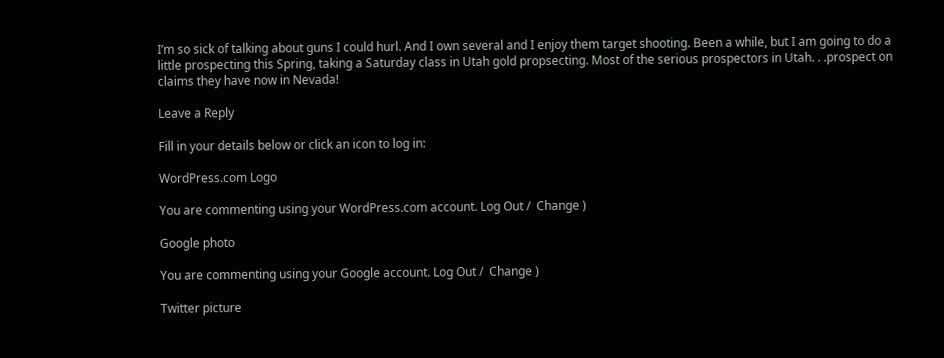I’m so sick of talking about guns I could hurl. And I own several and I enjoy them target shooting. Been a while, but I am going to do a little prospecting this Spring, taking a Saturday class in Utah gold propsecting. Most of the serious prospectors in Utah. . .prospect on claims they have now in Nevada!

Leave a Reply

Fill in your details below or click an icon to log in:

WordPress.com Logo

You are commenting using your WordPress.com account. Log Out /  Change )

Google photo

You are commenting using your Google account. Log Out /  Change )

Twitter picture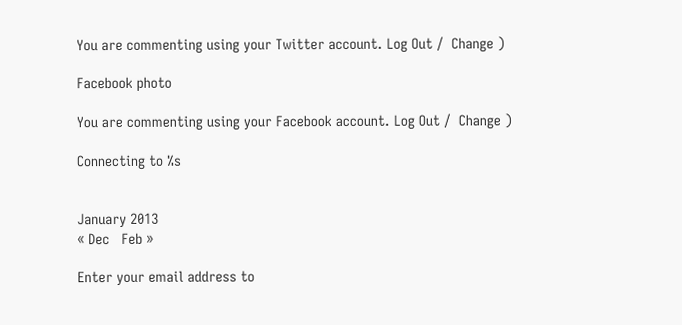You are commenting using your Twitter account. Log Out /  Change )

Facebook photo

You are commenting using your Facebook account. Log Out /  Change )

Connecting to %s


January 2013
« Dec   Feb »

Enter your email address to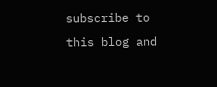subscribe to this blog and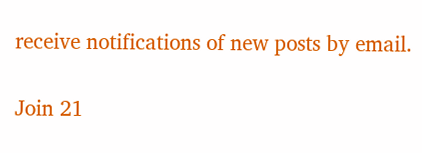receive notifications of new posts by email.

Join 21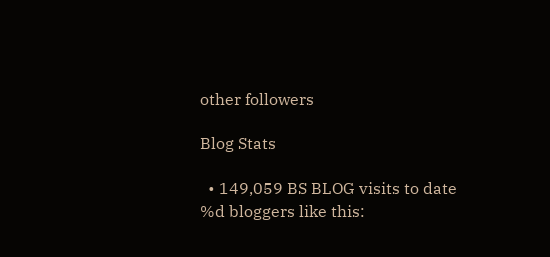other followers

Blog Stats

  • 149,059 BS BLOG visits to date
%d bloggers like this: